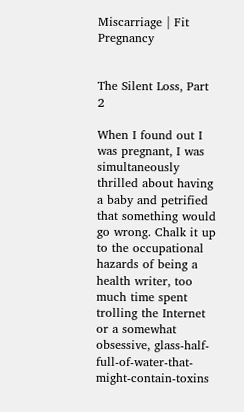Miscarriage | Fit Pregnancy


The Silent Loss, Part 2

When I found out I was pregnant, I was simultaneously thrilled about having a baby and petrified that something would go wrong. Chalk it up to the occupational hazards of being a health writer, too much time spent trolling the Internet or a somewhat obsessive, glass-half-full-of-water-that-might-contain-toxins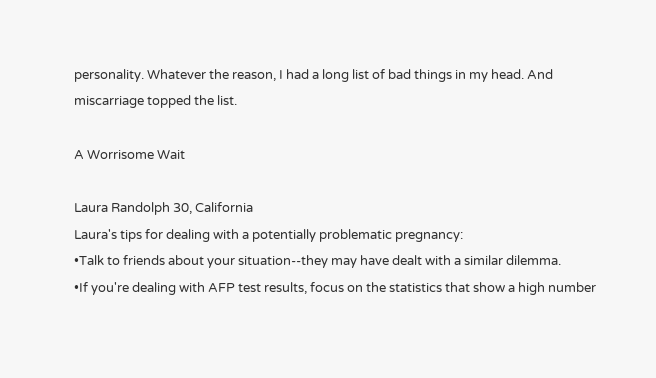personality. Whatever the reason, I had a long list of bad things in my head. And miscarriage topped the list.

A Worrisome Wait

Laura Randolph 30, California
Laura's tips for dealing with a potentially problematic pregnancy:
•Talk to friends about your situation--they may have dealt with a similar dilemma.
•If you're dealing with AFP test results, focus on the statistics that show a high number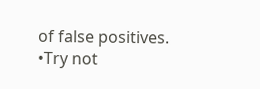of false positives.
•Try not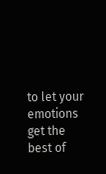to let your emotions get the best of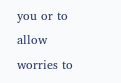you or to allow worries to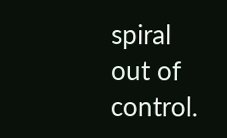spiral out of control.